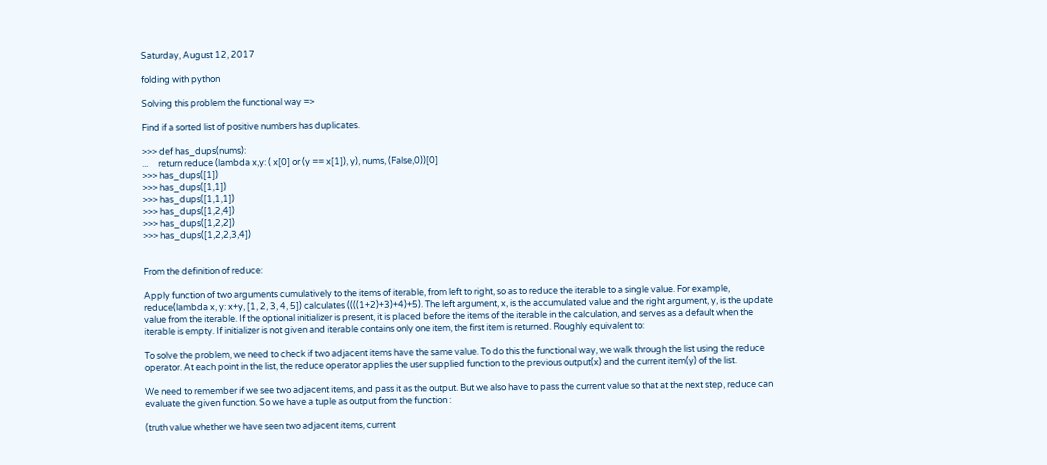Saturday, August 12, 2017

folding with python

Solving this problem the functional way =>

Find if a sorted list of positive numbers has duplicates.

>>> def has_dups(nums):
...     return reduce (lambda x,y: ( x[0] or (y == x[1]), y), nums, (False,0))[0]
>>> has_dups([1])
>>> has_dups([1,1])
>>> has_dups([1,1,1])
>>> has_dups([1,2,4])
>>> has_dups([1,2,2])
>>> has_dups([1,2,2,3,4])


From the definition of reduce:

Apply function of two arguments cumulatively to the items of iterable, from left to right, so as to reduce the iterable to a single value. For example, reduce(lambda x, y: x+y, [1, 2, 3, 4, 5]) calculates ((((1+2)+3)+4)+5). The left argument, x, is the accumulated value and the right argument, y, is the update value from the iterable. If the optional initializer is present, it is placed before the items of the iterable in the calculation, and serves as a default when the iterable is empty. If initializer is not given and iterable contains only one item, the first item is returned. Roughly equivalent to:

To solve the problem, we need to check if two adjacent items have the same value. To do this the functional way, we walk through the list using the reduce operator. At each point in the list, the reduce operator applies the user supplied function to the previous output(x) and the current item(y) of the list.

We need to remember if we see two adjacent items, and pass it as the output. But we also have to pass the current value so that at the next step, reduce can evaluate the given function. So we have a tuple as output from the function :

(truth value whether we have seen two adjacent items, current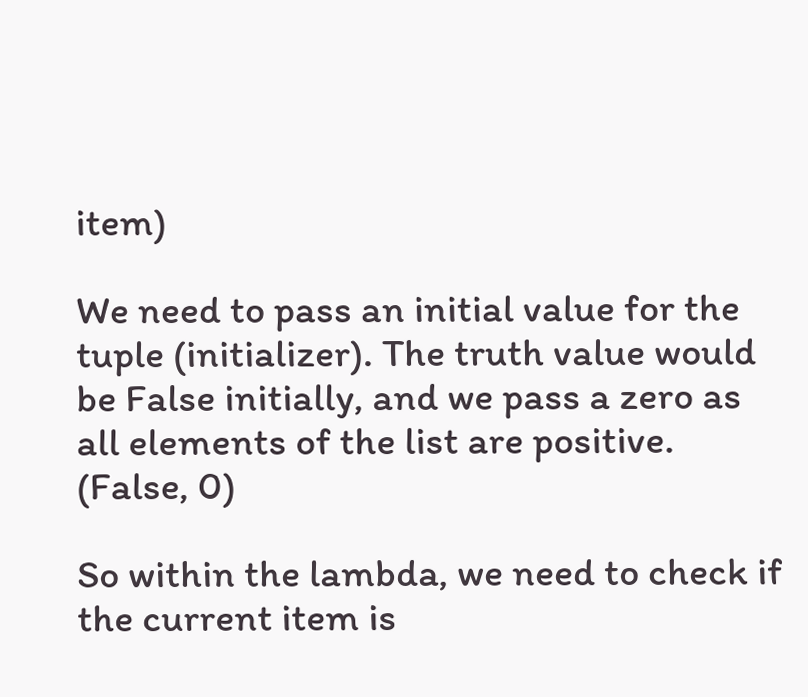item)

We need to pass an initial value for the tuple (initializer). The truth value would be False initially, and we pass a zero as all elements of the list are positive. (False, 0)

So within the lambda, we need to check if the current item is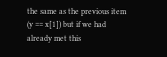the same as the previous item (y == x[1]) but if we had already met this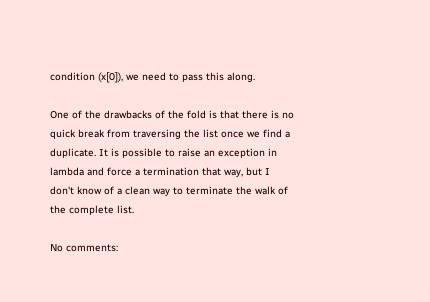condition (x[0]), we need to pass this along.

One of the drawbacks of the fold is that there is no quick break from traversing the list once we find a duplicate. It is possible to raise an exception in lambda and force a termination that way, but I don't know of a clean way to terminate the walk of the complete list.

No comments: